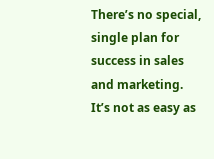There’s no special, single plan for success in sales and marketing. It’s not as easy as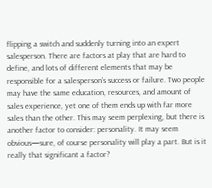flipping a switch and suddenly turning into an expert salesperson. There are factors at play that are hard to define, and lots of different elements that may be responsible for a salesperson’s success or failure. Two people may have the same education, resources, and amount of sales experience, yet one of them ends up with far more sales than the other. This may seem perplexing, but there is another factor to consider: personality. It may seem obvious—sure, of course personality will play a part. But is it really that significant a factor?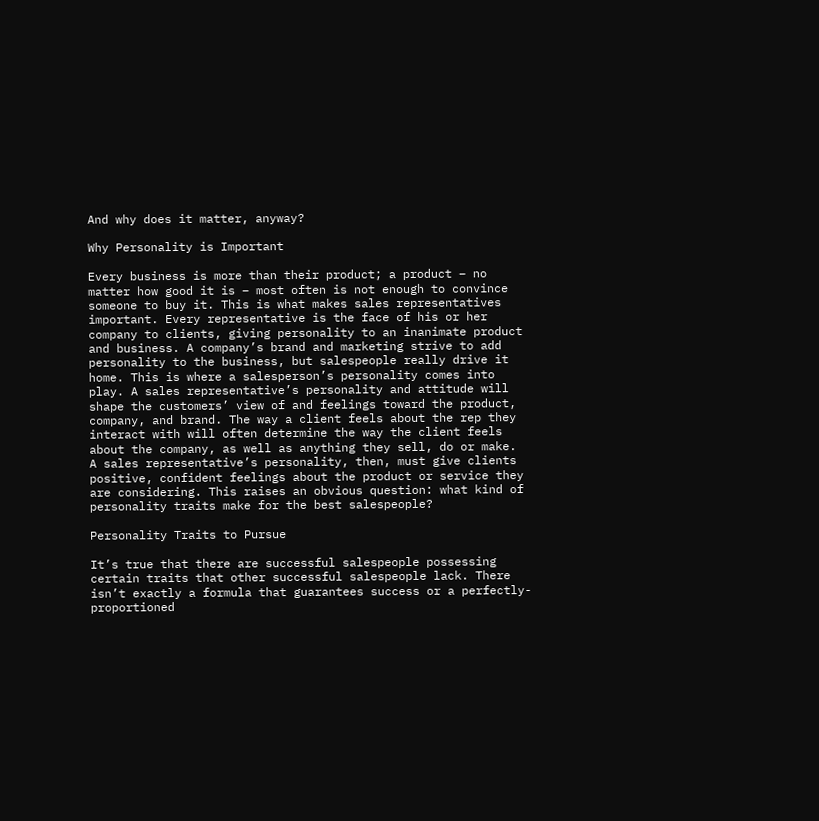And why does it matter, anyway?

Why Personality is Important

Every business is more than their product; a product – no matter how good it is – most often is not enough to convince someone to buy it. This is what makes sales representatives important. Every representative is the face of his or her company to clients, giving personality to an inanimate product and business. A company’s brand and marketing strive to add personality to the business, but salespeople really drive it home. This is where a salesperson’s personality comes into play. A sales representative’s personality and attitude will shape the customers’ view of and feelings toward the product, company, and brand. The way a client feels about the rep they interact with will often determine the way the client feels about the company, as well as anything they sell, do or make.  A sales representative’s personality, then, must give clients positive, confident feelings about the product or service they are considering. This raises an obvious question: what kind of personality traits make for the best salespeople?

Personality Traits to Pursue

It’s true that there are successful salespeople possessing certain traits that other successful salespeople lack. There isn’t exactly a formula that guarantees success or a perfectly-proportioned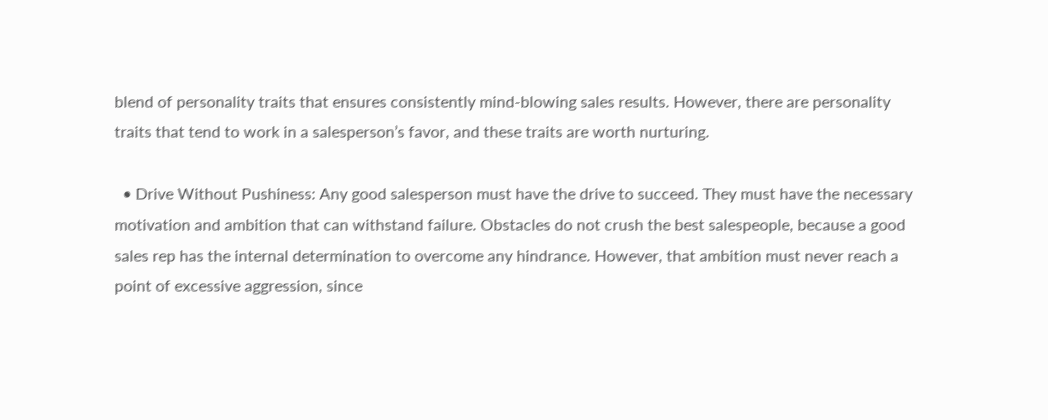blend of personality traits that ensures consistently mind-blowing sales results. However, there are personality traits that tend to work in a salesperson’s favor, and these traits are worth nurturing.

  • Drive Without Pushiness: Any good salesperson must have the drive to succeed. They must have the necessary motivation and ambition that can withstand failure. Obstacles do not crush the best salespeople, because a good sales rep has the internal determination to overcome any hindrance. However, that ambition must never reach a point of excessive aggression, since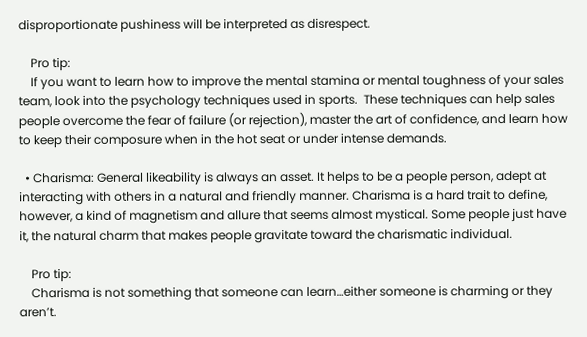disproportionate pushiness will be interpreted as disrespect.

    Pro tip:
    If you want to learn how to improve the mental stamina or mental toughness of your sales team, look into the psychology techniques used in sports.  These techniques can help sales people overcome the fear of failure (or rejection), master the art of confidence, and learn how to keep their composure when in the hot seat or under intense demands.

  • Charisma: General likeability is always an asset. It helps to be a people person, adept at interacting with others in a natural and friendly manner. Charisma is a hard trait to define, however, a kind of magnetism and allure that seems almost mystical. Some people just have it, the natural charm that makes people gravitate toward the charismatic individual.

    Pro tip:
    Charisma is not something that someone can learn…either someone is charming or they aren’t.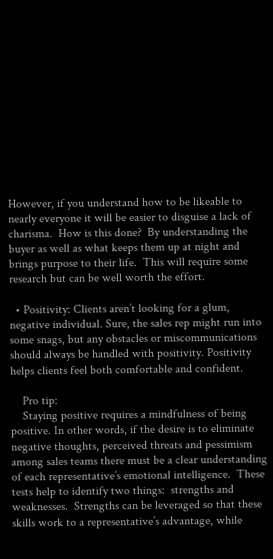However, if you understand how to be likeable to nearly everyone it will be easier to disguise a lack of charisma.  How is this done?  By understanding the buyer as well as what keeps them up at night and brings purpose to their life.  This will require some research but can be well worth the effort.

  • Positivity: Clients aren’t looking for a glum, negative individual. Sure, the sales rep might run into some snags, but any obstacles or miscommunications should always be handled with positivity. Positivity helps clients feel both comfortable and confident.

    Pro tip:
    Staying positive requires a mindfulness of being positive. In other words, if the desire is to eliminate negative thoughts, perceived threats and pessimism among sales teams there must be a clear understanding of each representative’s emotional intelligence.  These tests help to identify two things:  strengths and weaknesses.  Strengths can be leveraged so that these skills work to a representative’s advantage, while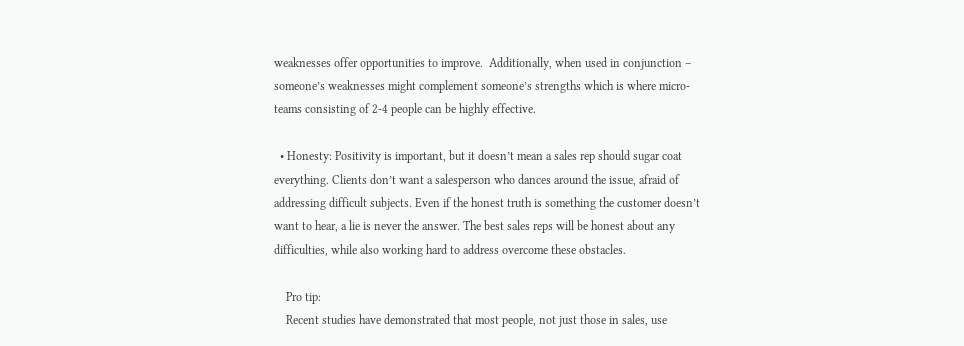weaknesses offer opportunities to improve.  Additionally, when used in conjunction – someone’s weaknesses might complement someone’s strengths which is where micro-teams consisting of 2-4 people can be highly effective.

  • Honesty: Positivity is important, but it doesn’t mean a sales rep should sugar coat everything. Clients don’t want a salesperson who dances around the issue, afraid of addressing difficult subjects. Even if the honest truth is something the customer doesn’t want to hear, a lie is never the answer. The best sales reps will be honest about any difficulties, while also working hard to address overcome these obstacles.

    Pro tip:
    Recent studies have demonstrated that most people, not just those in sales, use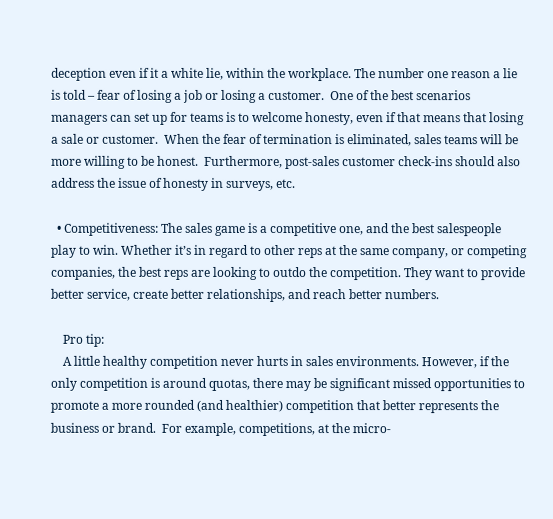deception even if it a white lie, within the workplace. The number one reason a lie is told – fear of losing a job or losing a customer.  One of the best scenarios managers can set up for teams is to welcome honesty, even if that means that losing a sale or customer.  When the fear of termination is eliminated, sales teams will be more willing to be honest.  Furthermore, post-sales customer check-ins should also address the issue of honesty in surveys, etc.

  • Competitiveness: The sales game is a competitive one, and the best salespeople play to win. Whether it’s in regard to other reps at the same company, or competing companies, the best reps are looking to outdo the competition. They want to provide better service, create better relationships, and reach better numbers.

    Pro tip:
    A little healthy competition never hurts in sales environments. However, if the only competition is around quotas, there may be significant missed opportunities to promote a more rounded (and healthier) competition that better represents the business or brand.  For example, competitions, at the micro-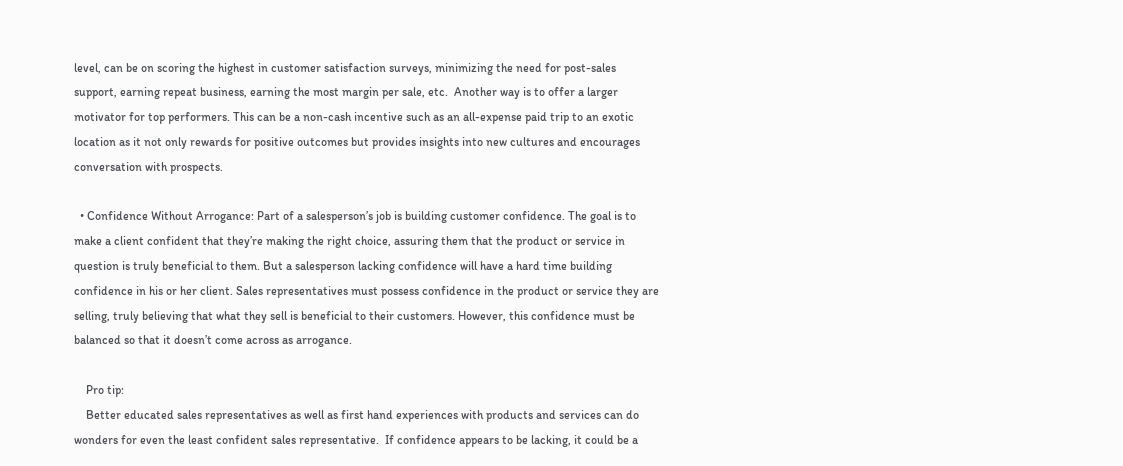level, can be on scoring the highest in customer satisfaction surveys, minimizing the need for post-sales support, earning repeat business, earning the most margin per sale, etc.  Another way is to offer a larger motivator for top performers. This can be a non-cash incentive such as an all-expense paid trip to an exotic location as it not only rewards for positive outcomes but provides insights into new cultures and encourages conversation with prospects.

  • Confidence Without Arrogance: Part of a salesperson’s job is building customer confidence. The goal is to make a client confident that they’re making the right choice, assuring them that the product or service in question is truly beneficial to them. But a salesperson lacking confidence will have a hard time building confidence in his or her client. Sales representatives must possess confidence in the product or service they are selling, truly believing that what they sell is beneficial to their customers. However, this confidence must be balanced so that it doesn’t come across as arrogance.

    Pro tip:
    Better educated sales representatives as well as first hand experiences with products and services can do wonders for even the least confident sales representative.  If confidence appears to be lacking, it could be a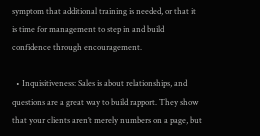symptom that additional training is needed, or that it is time for management to step in and build confidence through encouragement.

  • Inquisitiveness: Sales is about relationships, and questions are a great way to build rapport. They show that your clients aren’t merely numbers on a page, but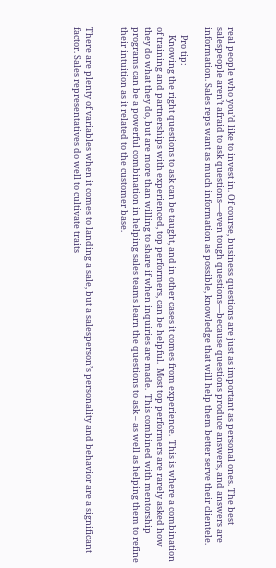real people who you’d like to invest in. Of course, business questions are just as important as personal ones. The best salespeople aren’t afraid to ask questions—even tough questions—because questions produce answers, and answers are information. Sales reps want as much information as possible, knowledge that will help them better serve their clientele.

    Pro tip:
    Knowing the right questions to ask can be taught, and in other cases it comes from experience.  This is where a combination of training and partnerships with experienced, top performers, can be helpful.  Most top performers are rarely asked how they do what they do, but are more than willing to share if when inquiries are made.  This combined with mentorship programs can be a powerful combination in helping sales teams learn the questions to ask – as well as helping them to refine their intuition as it related to the customer base.


There are plenty of variables when it comes to landing a sale, but a salesperson’s personality and behavior are a significant factor. Sales representatives do well to cultivate traits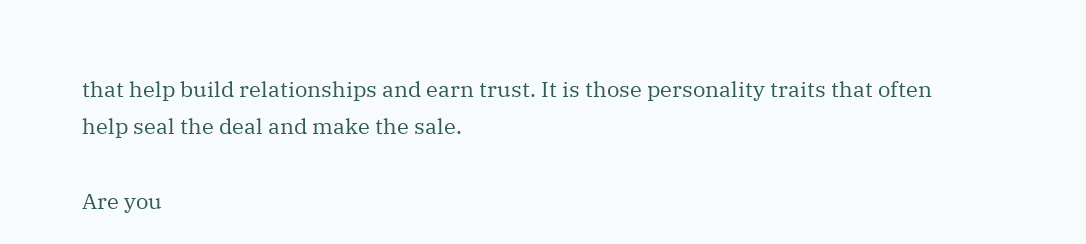that help build relationships and earn trust. It is those personality traits that often help seal the deal and make the sale.

Are you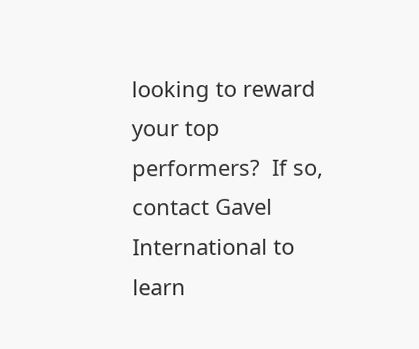looking to reward your top performers?  If so, contact Gavel International to learn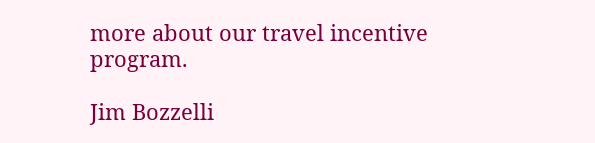more about our travel incentive program.

Jim Bozzelli